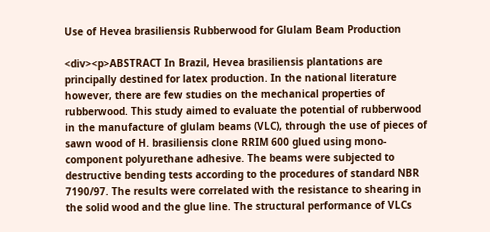Use of Hevea brasiliensis Rubberwood for Glulam Beam Production

<div><p>ABSTRACT In Brazil, Hevea brasiliensis plantations are principally destined for latex production. In the national literature however, there are few studies on the mechanical properties of rubberwood. This study aimed to evaluate the potential of rubberwood in the manufacture of glulam beams (VLC), through the use of pieces of sawn wood of H. brasiliensis clone RRIM 600 glued using mono-component polyurethane adhesive. The beams were subjected to destructive bending tests according to the procedures of standard NBR 7190/97. The results were correlated with the resistance to shearing in the solid wood and the glue line. The structural performance of VLCs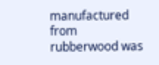manufactured from rubberwood was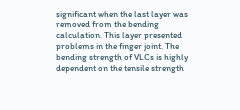significant when the last layer was removed from the bending calculation. This layer presented problems in the finger joint. The bending strength of VLCs is highly dependent on the tensile strength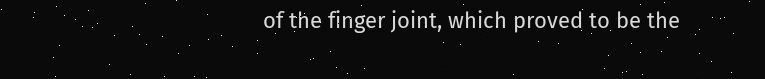of the finger joint, which proved to be the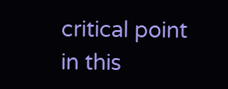critical point in this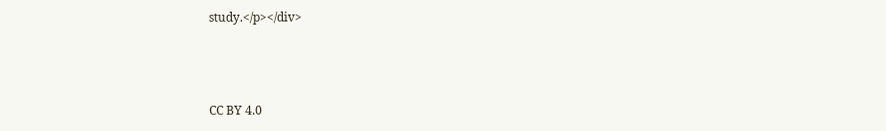study.</p></div>



CC BY 4.0